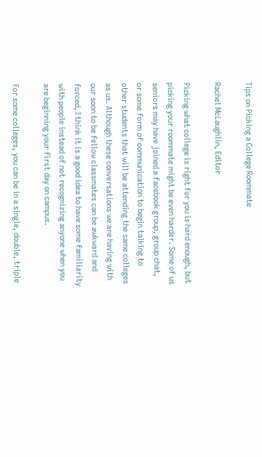Tips on Picking a College Roommate

Rachel McLaughlin, Editor

Picking what college is right for you is hard enough, but picking your roommate might be even harder. Some of us seniors may have joined a facebook group, group chat, or some form of communication to begin talking to other students that will be attending the same colleges as us. Although these conversations we are having with our soon to be fellow classmates can be awkward and forced, I think it is a good idea to have some familiarity with people instead of not recognizing anyone when you are beginning your first day on campus.

For some colleges, you can be in a single, double, triple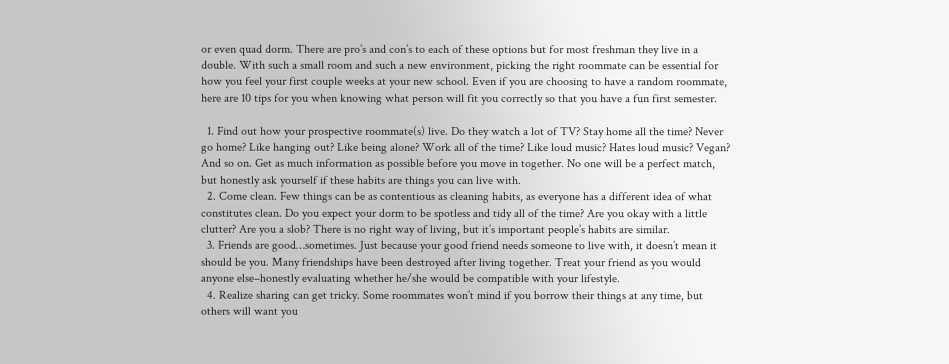or even quad dorm. There are pro’s and con’s to each of these options but for most freshman they live in a double. With such a small room and such a new environment, picking the right roommate can be essential for how you feel your first couple weeks at your new school. Even if you are choosing to have a random roommate, here are 10 tips for you when knowing what person will fit you correctly so that you have a fun first semester.

  1. Find out how your prospective roommate(s) live. Do they watch a lot of TV? Stay home all the time? Never go home? Like hanging out? Like being alone? Work all of the time? Like loud music? Hates loud music? Vegan? And so on. Get as much information as possible before you move in together. No one will be a perfect match, but honestly ask yourself if these habits are things you can live with.
  2. Come clean. Few things can be as contentious as cleaning habits, as everyone has a different idea of what constitutes clean. Do you expect your dorm to be spotless and tidy all of the time? Are you okay with a little clutter? Are you a slob? There is no right way of living, but it’s important people’s habits are similar.
  3. Friends are good…sometimes. Just because your good friend needs someone to live with, it doesn’t mean it should be you. Many friendships have been destroyed after living together. Treat your friend as you would anyone else–honestly evaluating whether he/she would be compatible with your lifestyle.
  4. Realize sharing can get tricky. Some roommates won’t mind if you borrow their things at any time, but others will want you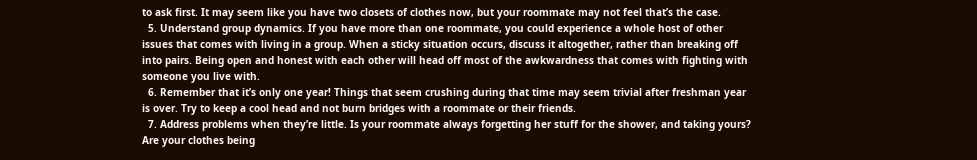to ask first. It may seem like you have two closets of clothes now, but your roommate may not feel that’s the case.
  5. Understand group dynamics. If you have more than one roommate, you could experience a whole host of other issues that comes with living in a group. When a sticky situation occurs, discuss it altogether, rather than breaking off into pairs. Being open and honest with each other will head off most of the awkwardness that comes with fighting with someone you live with.
  6. Remember that it’s only one year! Things that seem crushing during that time may seem trivial after freshman year is over. Try to keep a cool head and not burn bridges with a roommate or their friends.
  7. Address problems when they’re little. Is your roommate always forgetting her stuff for the shower, and taking yours? Are your clothes being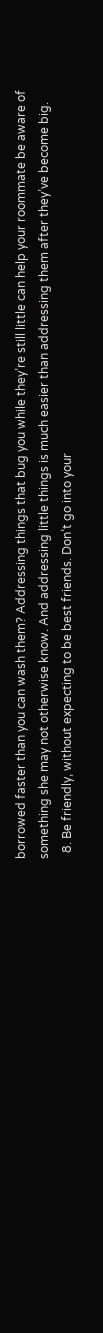borrowed faster than you can wash them? Addressing things that bug you while they’re still little can help your roommate be aware of something she may not otherwise know. And addressing little things is much easier than addressing them after they’ve become big.
  8. Be friendly, without expecting to be best friends. Don’t go into your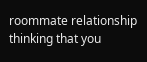roommate relationship thinking that you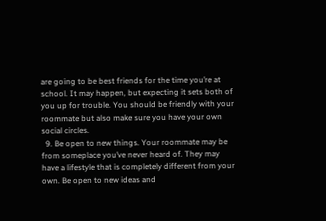are going to be best friends for the time you’re at school. It may happen, but expecting it sets both of you up for trouble. You should be friendly with your roommate but also make sure you have your own social circles.
  9. Be open to new things. Your roommate may be from someplace you’ve never heard of. They may have a lifestyle that is completely different from your own. Be open to new ideas and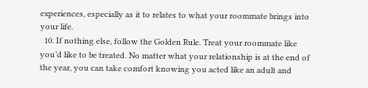experiences, especially as it to relates to what your roommate brings into your life.
  10. If nothing else, follow the Golden Rule. Treat your roommate like you’d like to be treated. No matter what your relationship is at the end of the year, you can take comfort knowing you acted like an adult and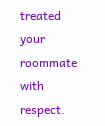treated your roommate with respect.